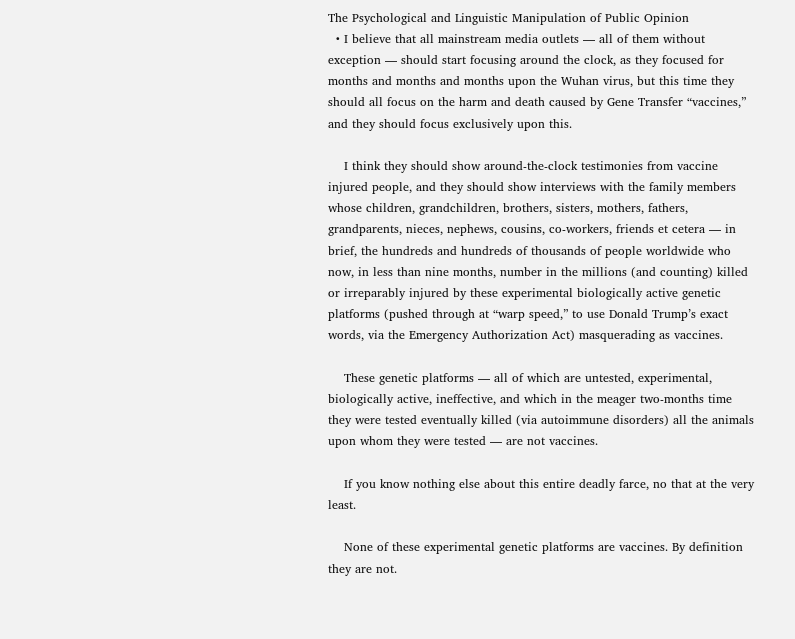The Psychological and Linguistic Manipulation of Public Opinion
  • I believe that all mainstream media outlets — all of them without exception — should start focusing around the clock, as they focused for months and months and months upon the Wuhan virus, but this time they should all focus on the harm and death caused by Gene Transfer “vaccines,” and they should focus exclusively upon this.

    I think they should show around-the-clock testimonies from vaccine injured people, and they should show interviews with the family members whose children, grandchildren, brothers, sisters, mothers, fathers, grandparents, nieces, nephews, cousins, co-workers, friends et cetera — in brief, the hundreds and hundreds of thousands of people worldwide who now, in less than nine months, number in the millions (and counting) killed or irreparably injured by these experimental biologically active genetic platforms (pushed through at “warp speed,” to use Donald Trump’s exact words, via the Emergency Authorization Act) masquerading as vaccines.

    These genetic platforms — all of which are untested, experimental, biologically active, ineffective, and which in the meager two-months time they were tested eventually killed (via autoimmune disorders) all the animals upon whom they were tested — are not vaccines.

    If you know nothing else about this entire deadly farce, no that at the very least.

    None of these experimental genetic platforms are vaccines. By definition they are not.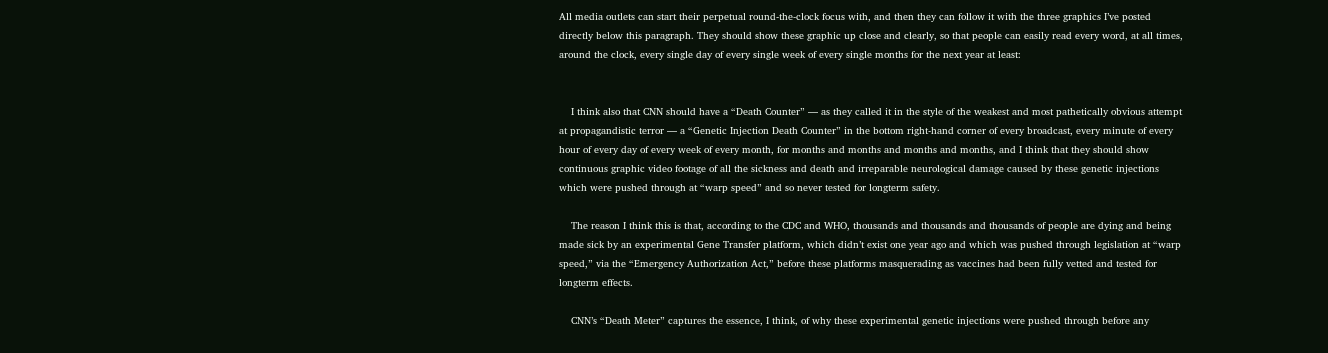All media outlets can start their perpetual round-the-clock focus with, and then they can follow it with the three graphics I’ve posted directly below this paragraph. They should show these graphic up close and clearly, so that people can easily read every word, at all times, around the clock, every single day of every single week of every single months for the next year at least:


    I think also that CNN should have a “Death Counter” — as they called it in the style of the weakest and most pathetically obvious attempt at propagandistic terror — a “Genetic Injection Death Counter” in the bottom right-hand corner of every broadcast, every minute of every hour of every day of every week of every month, for months and months and months and months, and I think that they should show continuous graphic video footage of all the sickness and death and irreparable neurological damage caused by these genetic injections which were pushed through at “warp speed” and so never tested for longterm safety.

    The reason I think this is that, according to the CDC and WHO, thousands and thousands and thousands of people are dying and being made sick by an experimental Gene Transfer platform, which didn’t exist one year ago and which was pushed through legislation at “warp speed,” via the “Emergency Authorization Act,” before these platforms masquerading as vaccines had been fully vetted and tested for longterm effects.

    CNN’s “Death Meter” captures the essence, I think, of why these experimental genetic injections were pushed through before any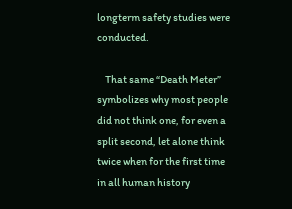longterm safety studies were conducted.

    That same “Death Meter” symbolizes why most people did not think one, for even a split second, let alone think twice when for the first time in all human history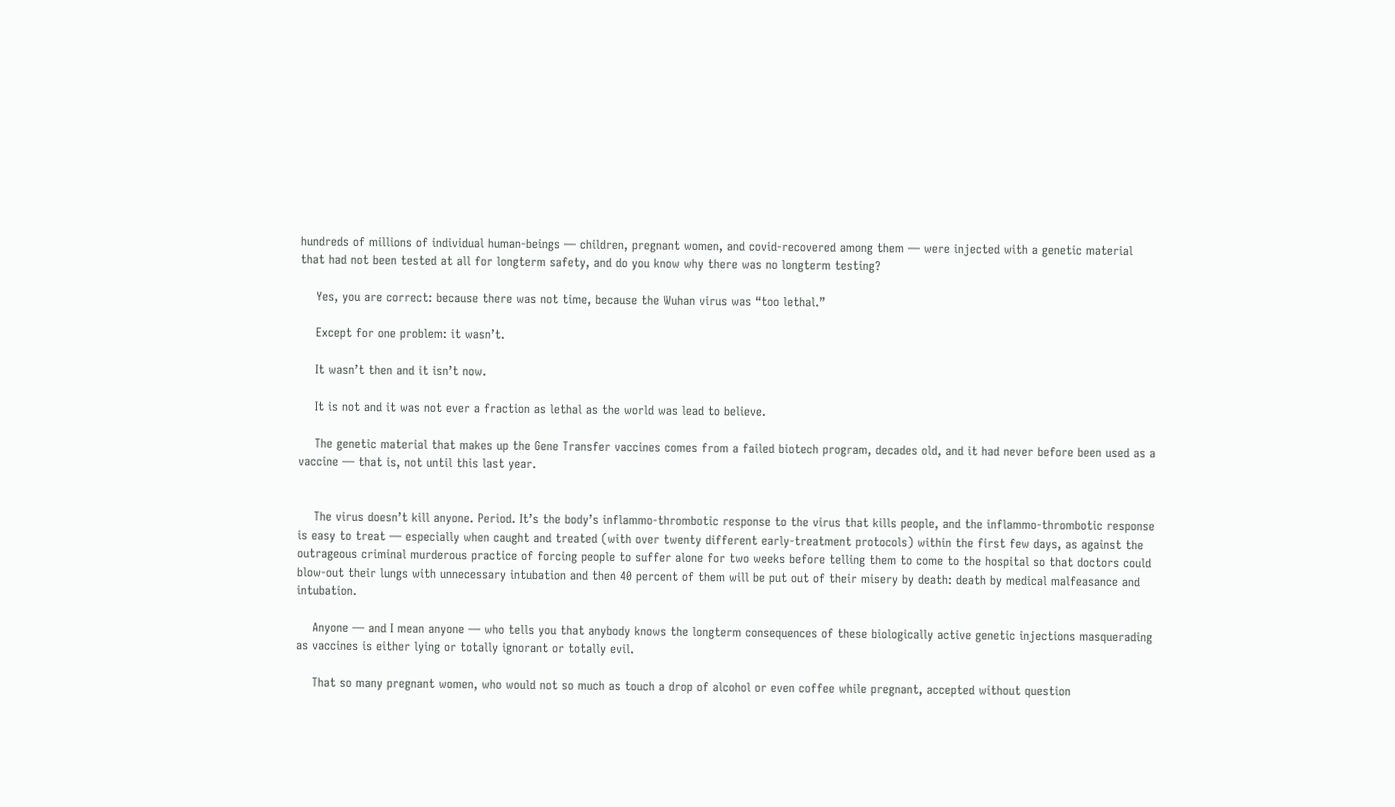hundreds of millions of individual human-beings — children, pregnant women, and covid-recovered among them — were injected with a genetic material that had not been tested at all for longterm safety, and do you know why there was no longterm testing?

    Yes, you are correct: because there was not time, because the Wuhan virus was “too lethal.”

    Except for one problem: it wasn’t.

    It wasn’t then and it isn’t now.

    It is not and it was not ever a fraction as lethal as the world was lead to believe.

    The genetic material that makes up the Gene Transfer vaccines comes from a failed biotech program, decades old, and it had never before been used as a vaccine — that is, not until this last year.


    The virus doesn’t kill anyone. Period. It’s the body’s inflammo-thrombotic response to the virus that kills people, and the inflammo-thrombotic response is easy to treat — especially when caught and treated (with over twenty different early-treatment protocols) within the first few days, as against the outrageous criminal murderous practice of forcing people to suffer alone for two weeks before telling them to come to the hospital so that doctors could blow-out their lungs with unnecessary intubation and then 40 percent of them will be put out of their misery by death: death by medical malfeasance and intubation.

    Anyone — and I mean anyone — who tells you that anybody knows the longterm consequences of these biologically active genetic injections masquerading as vaccines is either lying or totally ignorant or totally evil.

    That so many pregnant women, who would not so much as touch a drop of alcohol or even coffee while pregnant, accepted without question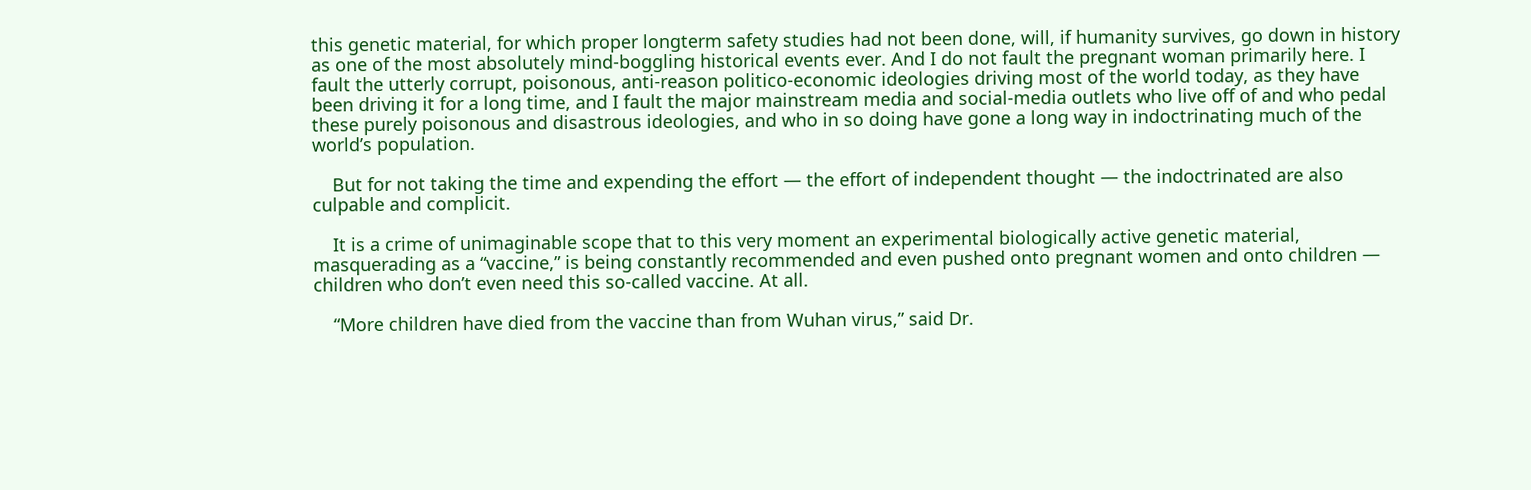this genetic material, for which proper longterm safety studies had not been done, will, if humanity survives, go down in history as one of the most absolutely mind-boggling historical events ever. And I do not fault the pregnant woman primarily here. I fault the utterly corrupt, poisonous, anti-reason politico-economic ideologies driving most of the world today, as they have been driving it for a long time, and I fault the major mainstream media and social-media outlets who live off of and who pedal these purely poisonous and disastrous ideologies, and who in so doing have gone a long way in indoctrinating much of the world’s population.

    But for not taking the time and expending the effort — the effort of independent thought — the indoctrinated are also culpable and complicit.

    It is a crime of unimaginable scope that to this very moment an experimental biologically active genetic material, masquerading as a “vaccine,” is being constantly recommended and even pushed onto pregnant women and onto children — children who don’t even need this so-called vaccine. At all.

    “More children have died from the vaccine than from Wuhan virus,” said Dr.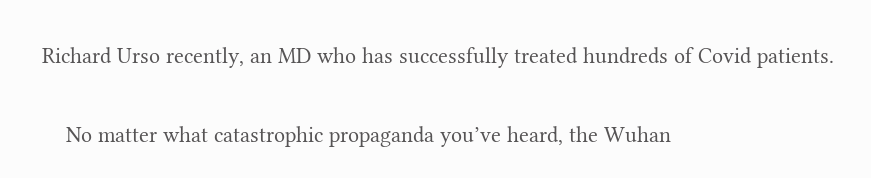Richard Urso recently, an MD who has successfully treated hundreds of Covid patients.

    No matter what catastrophic propaganda you’ve heard, the Wuhan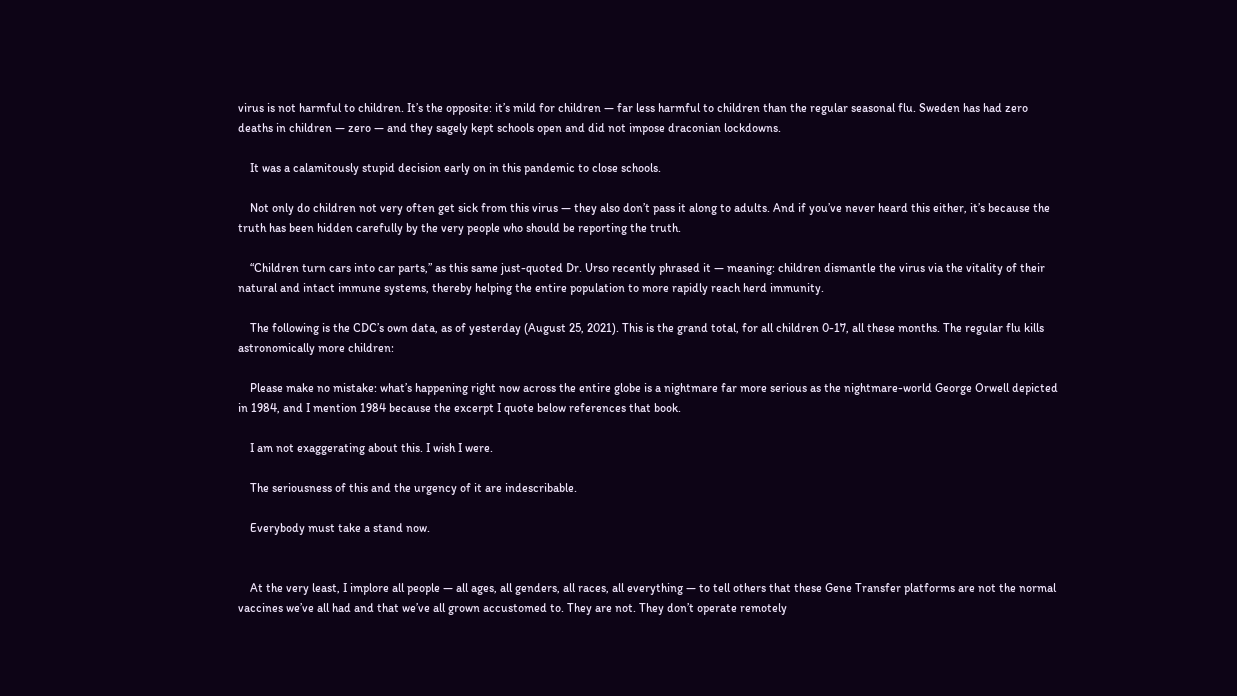virus is not harmful to children. It’s the opposite: it’s mild for children — far less harmful to children than the regular seasonal flu. Sweden has had zero deaths in children — zero — and they sagely kept schools open and did not impose draconian lockdowns.

    It was a calamitously stupid decision early on in this pandemic to close schools.

    Not only do children not very often get sick from this virus — they also don’t pass it along to adults. And if you’ve never heard this either, it’s because the truth has been hidden carefully by the very people who should be reporting the truth.

    “Children turn cars into car parts,” as this same just-quoted Dr. Urso recently phrased it — meaning: children dismantle the virus via the vitality of their natural and intact immune systems, thereby helping the entire population to more rapidly reach herd immunity.

    The following is the CDC’s own data, as of yesterday (August 25, 2021). This is the grand total, for all children 0-17, all these months. The regular flu kills astronomically more children:

    Please make no mistake: what’s happening right now across the entire globe is a nightmare far more serious as the nightmare-world George Orwell depicted in 1984, and I mention 1984 because the excerpt I quote below references that book.

    I am not exaggerating about this. I wish I were.

    The seriousness of this and the urgency of it are indescribable.

    Everybody must take a stand now.


    At the very least, I implore all people — all ages, all genders, all races, all everything — to tell others that these Gene Transfer platforms are not the normal vaccines we’ve all had and that we’ve all grown accustomed to. They are not. They don’t operate remotely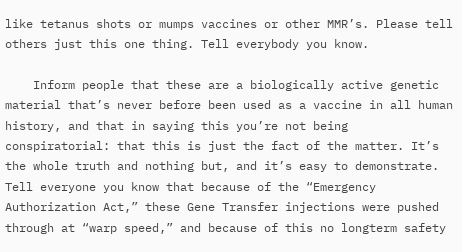like tetanus shots or mumps vaccines or other MMR’s. Please tell others just this one thing. Tell everybody you know.

    Inform people that these are a biologically active genetic material that’s never before been used as a vaccine in all human history, and that in saying this you’re not being conspiratorial: that this is just the fact of the matter. It’s the whole truth and nothing but, and it’s easy to demonstrate. Tell everyone you know that because of the “Emergency Authorization Act,” these Gene Transfer injections were pushed through at “warp speed,” and because of this no longterm safety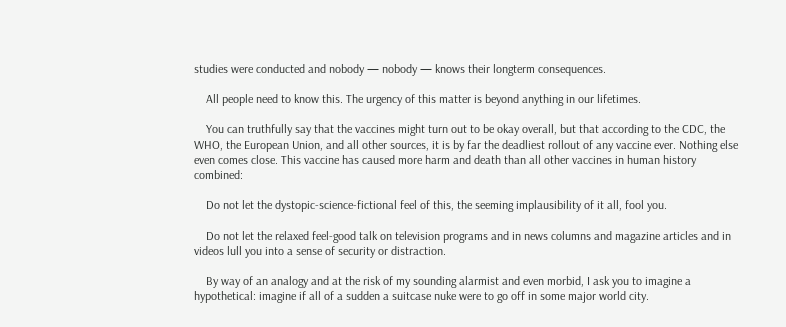studies were conducted and nobody — nobody — knows their longterm consequences.

    All people need to know this. The urgency of this matter is beyond anything in our lifetimes.

    You can truthfully say that the vaccines might turn out to be okay overall, but that according to the CDC, the WHO, the European Union, and all other sources, it is by far the deadliest rollout of any vaccine ever. Nothing else even comes close. This vaccine has caused more harm and death than all other vaccines in human history combined:

    Do not let the dystopic-science-fictional feel of this, the seeming implausibility of it all, fool you.

    Do not let the relaxed feel-good talk on television programs and in news columns and magazine articles and in videos lull you into a sense of security or distraction.

    By way of an analogy and at the risk of my sounding alarmist and even morbid, I ask you to imagine a hypothetical: imagine if all of a sudden a suitcase nuke were to go off in some major world city.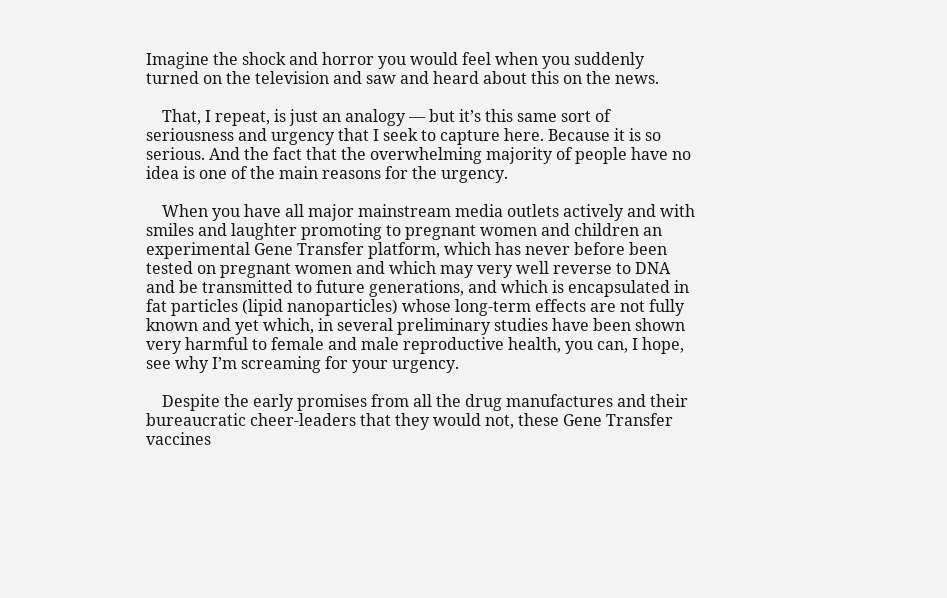Imagine the shock and horror you would feel when you suddenly turned on the television and saw and heard about this on the news.

    That, I repeat, is just an analogy — but it’s this same sort of seriousness and urgency that I seek to capture here. Because it is so serious. And the fact that the overwhelming majority of people have no idea is one of the main reasons for the urgency.

    When you have all major mainstream media outlets actively and with smiles and laughter promoting to pregnant women and children an experimental Gene Transfer platform, which has never before been tested on pregnant women and which may very well reverse to DNA and be transmitted to future generations, and which is encapsulated in fat particles (lipid nanoparticles) whose long-term effects are not fully known and yet which, in several preliminary studies have been shown very harmful to female and male reproductive health, you can, I hope, see why I’m screaming for your urgency.

    Despite the early promises from all the drug manufactures and their bureaucratic cheer-leaders that they would not, these Gene Transfer vaccines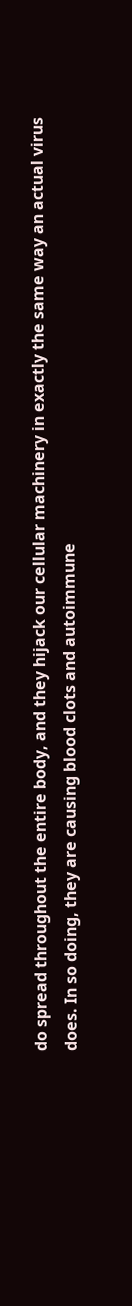do spread throughout the entire body, and they hijack our cellular machinery in exactly the same way an actual virus does. In so doing, they are causing blood clots and autoimmune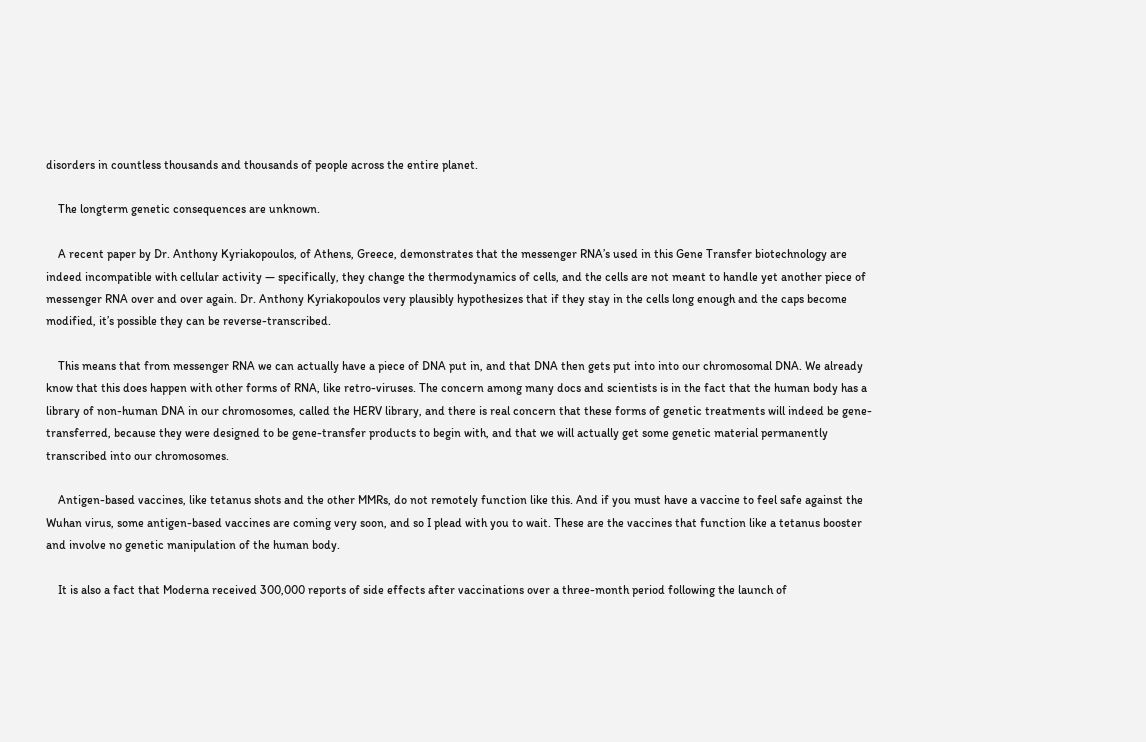disorders in countless thousands and thousands of people across the entire planet.

    The longterm genetic consequences are unknown.

    A recent paper by Dr. Anthony Kyriakopoulos, of Athens, Greece, demonstrates that the messenger RNA’s used in this Gene Transfer biotechnology are indeed incompatible with cellular activity — specifically, they change the thermodynamics of cells, and the cells are not meant to handle yet another piece of messenger RNA over and over again. Dr. Anthony Kyriakopoulos very plausibly hypothesizes that if they stay in the cells long enough and the caps become modified, it’s possible they can be reverse-transcribed.

    This means that from messenger RNA we can actually have a piece of DNA put in, and that DNA then gets put into into our chromosomal DNA. We already know that this does happen with other forms of RNA, like retro-viruses. The concern among many docs and scientists is in the fact that the human body has a library of non-human DNA in our chromosomes, called the HERV library, and there is real concern that these forms of genetic treatments will indeed be gene-transferred, because they were designed to be gene-transfer products to begin with, and that we will actually get some genetic material permanently transcribed into our chromosomes.

    Antigen-based vaccines, like tetanus shots and the other MMRs, do not remotely function like this. And if you must have a vaccine to feel safe against the Wuhan virus, some antigen-based vaccines are coming very soon, and so I plead with you to wait. These are the vaccines that function like a tetanus booster and involve no genetic manipulation of the human body.

    It is also a fact that Moderna received 300,000 reports of side effects after vaccinations over a three-month period following the launch of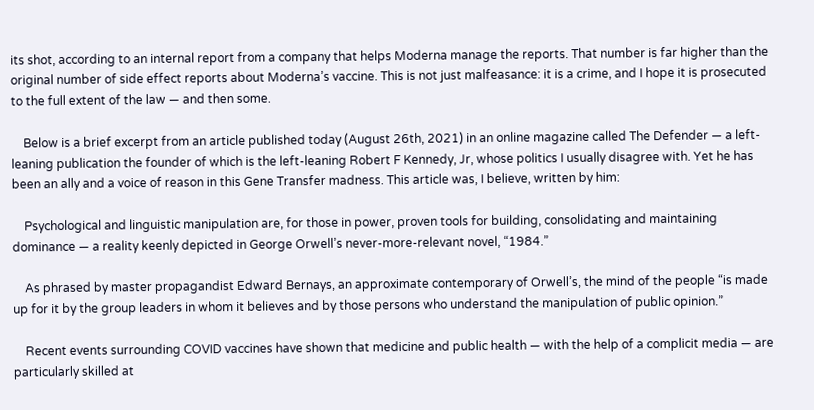its shot, according to an internal report from a company that helps Moderna manage the reports. That number is far higher than the original number of side effect reports about Moderna’s vaccine. This is not just malfeasance: it is a crime, and I hope it is prosecuted to the full extent of the law — and then some.

    Below is a brief excerpt from an article published today (August 26th, 2021) in an online magazine called The Defender — a left-leaning publication the founder of which is the left-leaning Robert F Kennedy, Jr, whose politics I usually disagree with. Yet he has been an ally and a voice of reason in this Gene Transfer madness. This article was, I believe, written by him:

    Psychological and linguistic manipulation are, for those in power, proven tools for building, consolidating and maintaining dominance — a reality keenly depicted in George Orwell’s never-more-relevant novel, “1984.”

    As phrased by master propagandist Edward Bernays, an approximate contemporary of Orwell’s, the mind of the people “is made up for it by the group leaders in whom it believes and by those persons who understand the manipulation of public opinion.”

    Recent events surrounding COVID vaccines have shown that medicine and public health — with the help of a complicit media — are particularly skilled at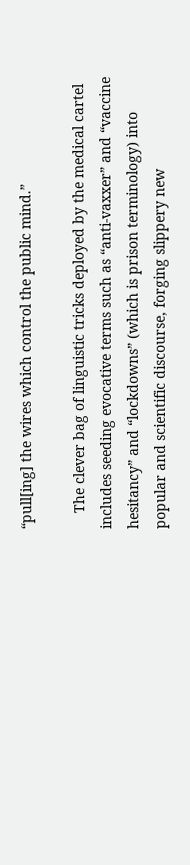“pull[ing] the wires which control the public mind.”

    The clever bag of linguistic tricks deployed by the medical cartel includes seeding evocative terms such as “anti-vaxxer” and “vaccine hesitancy” and “lockdowns” (which is prison terminology) into popular and scientific discourse, forging slippery new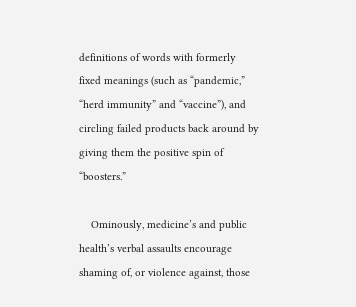definitions of words with formerly fixed meanings (such as “pandemic,” “herd immunity” and “vaccine”), and circling failed products back around by giving them the positive spin of “boosters.”

    Ominously, medicine’s and public health’s verbal assaults encourage shaming of, or violence against, those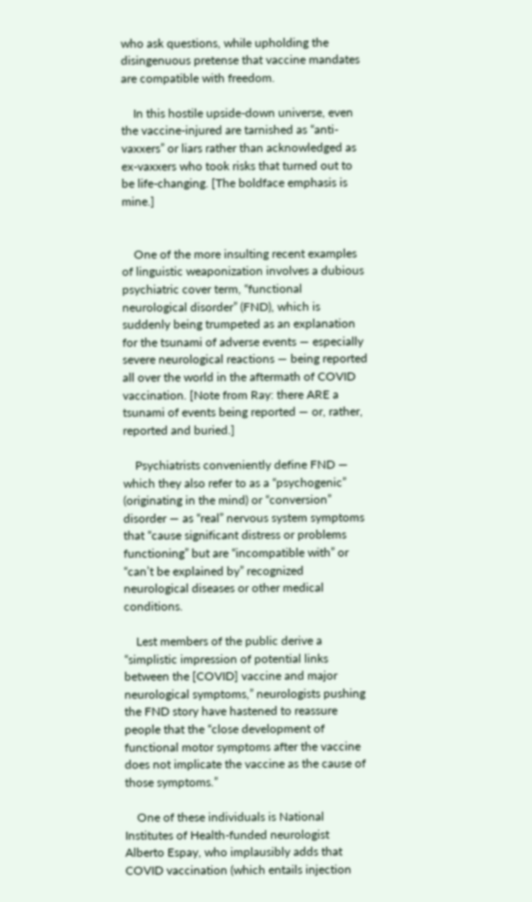who ask questions, while upholding the disingenuous pretense that vaccine mandates are compatible with freedom.

    In this hostile upside-down universe, even the vaccine-injured are tarnished as “anti-vaxxers” or liars rather than acknowledged as ex-vaxxers who took risks that turned out to be life-changing. [The boldface emphasis is mine.]


    One of the more insulting recent examples of linguistic weaponization involves a dubious psychiatric cover term, “functional neurological disorder” (FND), which is suddenly being trumpeted as an explanation for the tsunami of adverse events — especially severe neurological reactions — being reported all over the world in the aftermath of COVID vaccination. [Note from Ray: there ARE a tsunami of events being reported — or, rather, reported and buried.]

    Psychiatrists conveniently define FND — which they also refer to as a “psychogenic” (originating in the mind) or “conversion” disorder — as “real” nervous system symptoms that “cause significant distress or problems functioning” but are “incompatible with” or “can’t be explained by” recognized neurological diseases or other medical conditions.

    Lest members of the public derive a “simplistic impression of potential links between the [COVID] vaccine and major neurological symptoms,” neurologists pushing the FND story have hastened to reassure people that the “close development of functional motor symptoms after the vaccine does not implicate the vaccine as the cause of those symptoms.”

    One of these individuals is National Institutes of Health-funded neurologist Alberto Espay, who implausibly adds that COVID vaccination (which entails injection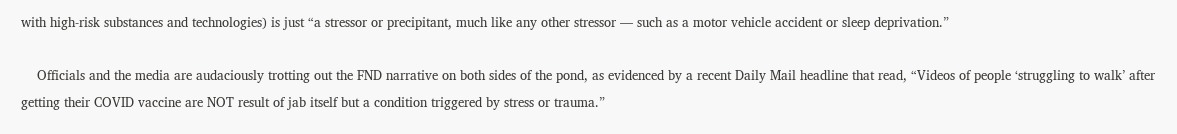with high-risk substances and technologies) is just “a stressor or precipitant, much like any other stressor — such as a motor vehicle accident or sleep deprivation.”

    Officials and the media are audaciously trotting out the FND narrative on both sides of the pond, as evidenced by a recent Daily Mail headline that read, “Videos of people ‘struggling to walk’ after getting their COVID vaccine are NOT result of jab itself but a condition triggered by stress or trauma.”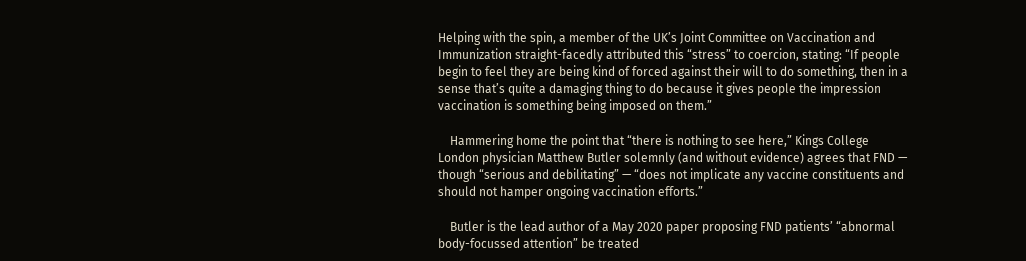Helping with the spin, a member of the UK’s Joint Committee on Vaccination and Immunization straight-facedly attributed this “stress” to coercion, stating: “If people begin to feel they are being kind of forced against their will to do something, then in a sense that’s quite a damaging thing to do because it gives people the impression vaccination is something being imposed on them.”

    Hammering home the point that “there is nothing to see here,” Kings College London physician Matthew Butler solemnly (and without evidence) agrees that FND — though “serious and debilitating” — “does not implicate any vaccine constituents and should not hamper ongoing vaccination efforts.”

    Butler is the lead author of a May 2020 paper proposing FND patients’ “abnormal body-focussed attention” be treated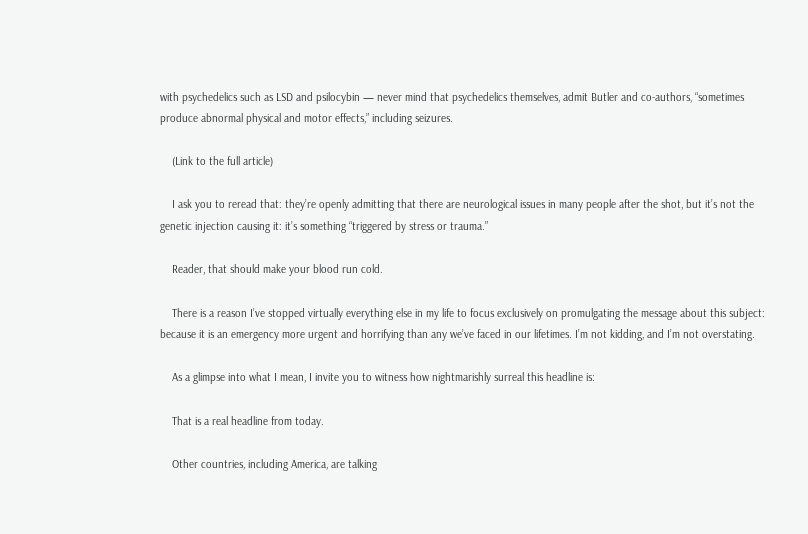with psychedelics such as LSD and psilocybin — never mind that psychedelics themselves, admit Butler and co-authors, “sometimes produce abnormal physical and motor effects,” including seizures.

    (Link to the full article)

    I ask you to reread that: they’re openly admitting that there are neurological issues in many people after the shot, but it’s not the genetic injection causing it: it’s something “triggered by stress or trauma.”

    Reader, that should make your blood run cold.

    There is a reason I’ve stopped virtually everything else in my life to focus exclusively on promulgating the message about this subject: because it is an emergency more urgent and horrifying than any we’ve faced in our lifetimes. I’m not kidding, and I’m not overstating.

    As a glimpse into what I mean, I invite you to witness how nightmarishly surreal this headline is:

    That is a real headline from today.

    Other countries, including America, are talking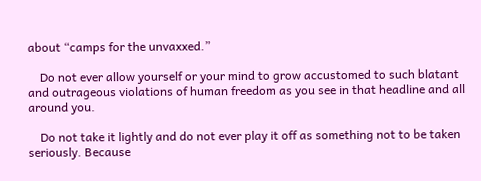about “camps for the unvaxxed.”

    Do not ever allow yourself or your mind to grow accustomed to such blatant and outrageous violations of human freedom as you see in that headline and all around you.

    Do not take it lightly and do not ever play it off as something not to be taken seriously. Because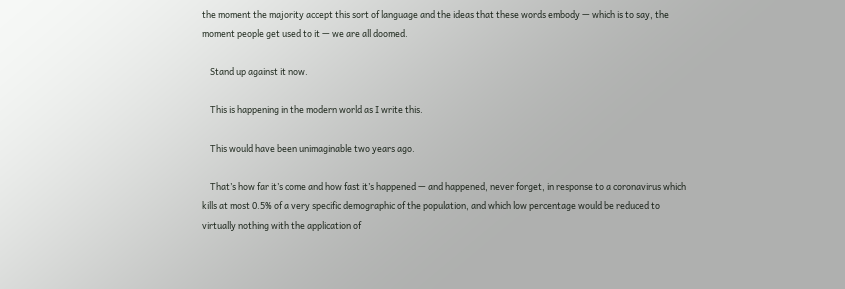the moment the majority accept this sort of language and the ideas that these words embody — which is to say, the moment people get used to it — we are all doomed.

    Stand up against it now.

    This is happening in the modern world as I write this.

    This would have been unimaginable two years ago.

    That’s how far it’s come and how fast it’s happened — and happened, never forget, in response to a coronavirus which kills at most 0.5% of a very specific demographic of the population, and which low percentage would be reduced to virtually nothing with the application of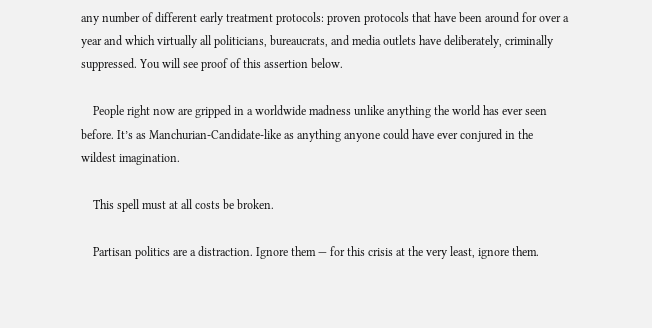any number of different early treatment protocols: proven protocols that have been around for over a year and which virtually all politicians, bureaucrats, and media outlets have deliberately, criminally suppressed. You will see proof of this assertion below.

    People right now are gripped in a worldwide madness unlike anything the world has ever seen before. It’s as Manchurian-Candidate-like as anything anyone could have ever conjured in the wildest imagination.

    This spell must at all costs be broken.

    Partisan politics are a distraction. Ignore them — for this crisis at the very least, ignore them.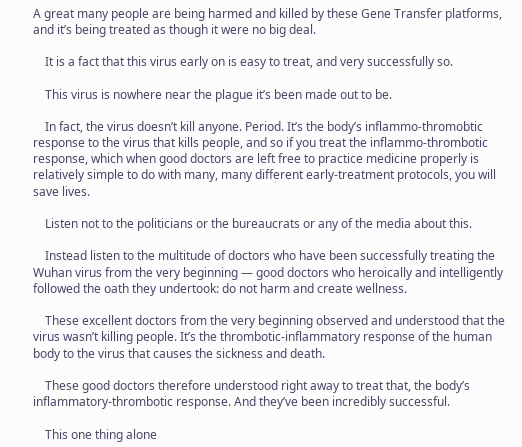A great many people are being harmed and killed by these Gene Transfer platforms, and it’s being treated as though it were no big deal.

    It is a fact that this virus early on is easy to treat, and very successfully so.

    This virus is nowhere near the plague it’s been made out to be.

    In fact, the virus doesn’t kill anyone. Period. It’s the body’s inflammo-thromobtic response to the virus that kills people, and so if you treat the inflammo-thrombotic response, which when good doctors are left free to practice medicine properly is relatively simple to do with many, many different early-treatment protocols, you will save lives.

    Listen not to the politicians or the bureaucrats or any of the media about this.

    Instead listen to the multitude of doctors who have been successfully treating the Wuhan virus from the very beginning — good doctors who heroically and intelligently followed the oath they undertook: do not harm and create wellness.

    These excellent doctors from the very beginning observed and understood that the virus wasn’t killing people. It’s the thrombotic-inflammatory response of the human body to the virus that causes the sickness and death.

    These good doctors therefore understood right away to treat that, the body’s inflammatory-thrombotic response. And they’ve been incredibly successful.

    This one thing alone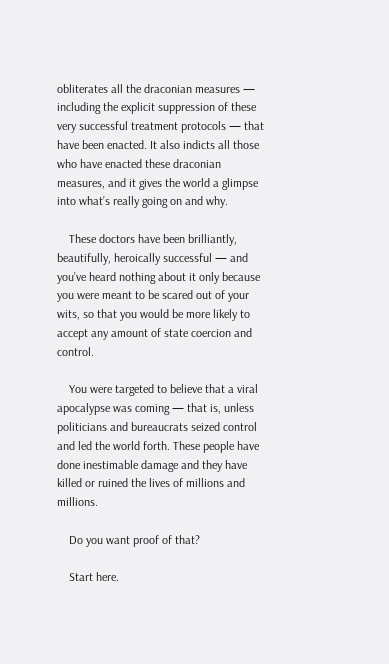obliterates all the draconian measures — including the explicit suppression of these very successful treatment protocols — that have been enacted. It also indicts all those who have enacted these draconian measures, and it gives the world a glimpse into what’s really going on and why.

    These doctors have been brilliantly, beautifully, heroically successful — and you’ve heard nothing about it only because you were meant to be scared out of your wits, so that you would be more likely to accept any amount of state coercion and control.

    You were targeted to believe that a viral apocalypse was coming — that is, unless politicians and bureaucrats seized control and led the world forth. These people have done inestimable damage and they have killed or ruined the lives of millions and millions.

    Do you want proof of that?

    Start here.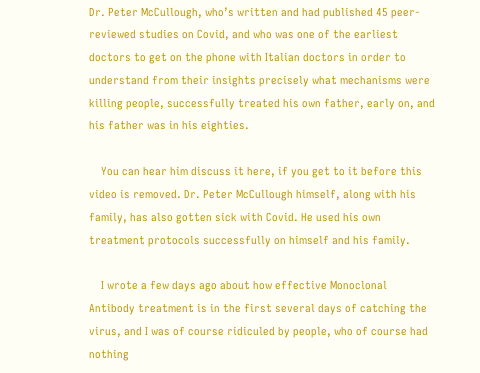Dr. Peter McCullough, who’s written and had published 45 peer-reviewed studies on Covid, and who was one of the earliest doctors to get on the phone with Italian doctors in order to understand from their insights precisely what mechanisms were killing people, successfully treated his own father, early on, and his father was in his eighties.

    You can hear him discuss it here, if you get to it before this video is removed. Dr. Peter McCullough himself, along with his family, has also gotten sick with Covid. He used his own treatment protocols successfully on himself and his family.

    I wrote a few days ago about how effective Monoclonal Antibody treatment is in the first several days of catching the virus, and I was of course ridiculed by people, who of course had nothing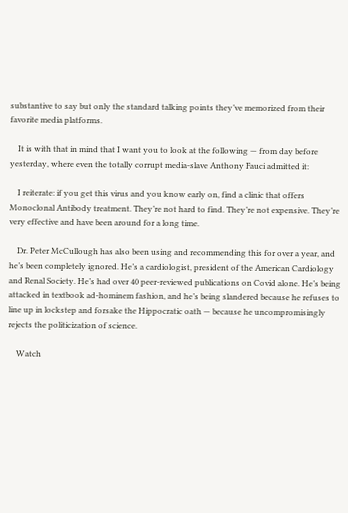substantive to say but only the standard talking points they’ve memorized from their favorite media platforms.

    It is with that in mind that I want you to look at the following — from day before yesterday, where even the totally corrupt media-slave Anthony Fauci admitted it:

    I reiterate: if you get this virus and you know early on, find a clinic that offers Monoclonal Antibody treatment. They’re not hard to find. They’re not expensive. They’re very effective and have been around for a long time.

    Dr. Peter McCullough has also been using and recommending this for over a year, and he’s been completely ignored. He’s a cardiologist, president of the American Cardiology and Renal Society. He’s had over 40 peer-reviewed publications on Covid alone. He’s being attacked in textbook ad-hominem fashion, and he’s being slandered because he refuses to line up in lockstep and forsake the Hippocratic oath — because he uncompromisingly rejects the politicization of science.

    Watch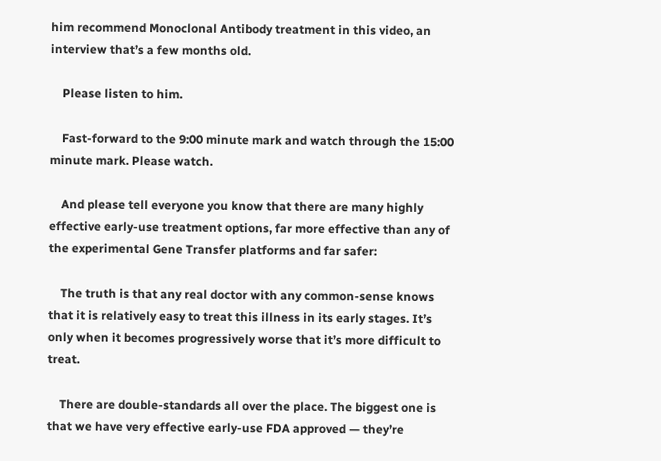him recommend Monoclonal Antibody treatment in this video, an interview that’s a few months old.

    Please listen to him.

    Fast-forward to the 9:00 minute mark and watch through the 15:00 minute mark. Please watch.

    And please tell everyone you know that there are many highly effective early-use treatment options, far more effective than any of the experimental Gene Transfer platforms and far safer:

    The truth is that any real doctor with any common-sense knows that it is relatively easy to treat this illness in its early stages. It’s only when it becomes progressively worse that it’s more difficult to treat.

    There are double-standards all over the place. The biggest one is that we have very effective early-use FDA approved — they’re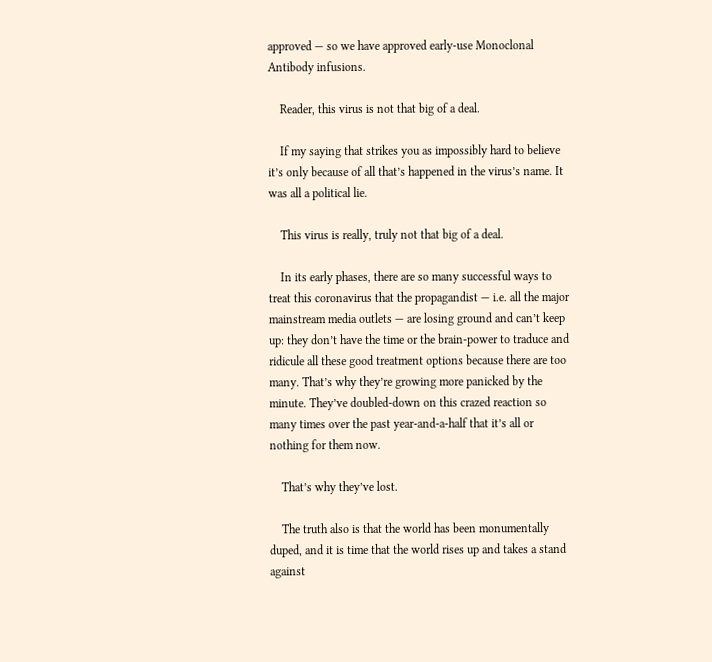approved — so we have approved early-use Monoclonal Antibody infusions.

    Reader, this virus is not that big of a deal.

    If my saying that strikes you as impossibly hard to believe it’s only because of all that’s happened in the virus’s name. It was all a political lie.

    This virus is really, truly not that big of a deal.

    In its early phases, there are so many successful ways to treat this coronavirus that the propagandist — i.e. all the major mainstream media outlets — are losing ground and can’t keep up: they don’t have the time or the brain-power to traduce and ridicule all these good treatment options because there are too many. That’s why they’re growing more panicked by the minute. They’ve doubled-down on this crazed reaction so many times over the past year-and-a-half that it’s all or nothing for them now.

    That’s why they’ve lost.

    The truth also is that the world has been monumentally duped, and it is time that the world rises up and takes a stand against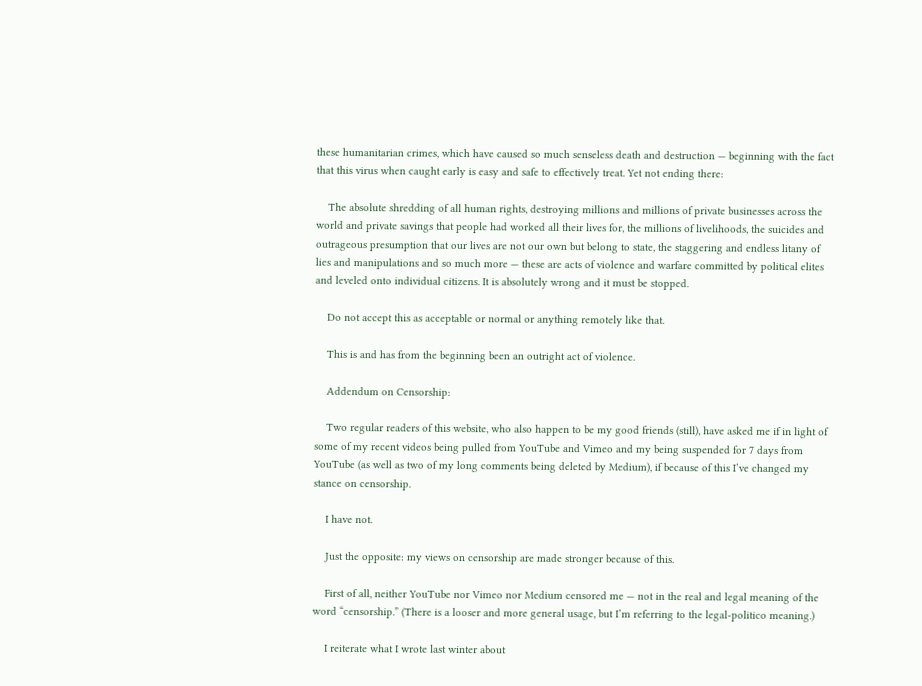these humanitarian crimes, which have caused so much senseless death and destruction — beginning with the fact that this virus when caught early is easy and safe to effectively treat. Yet not ending there:

    The absolute shredding of all human rights, destroying millions and millions of private businesses across the world and private savings that people had worked all their lives for, the millions of livelihoods, the suicides and outrageous presumption that our lives are not our own but belong to state, the staggering and endless litany of lies and manipulations and so much more — these are acts of violence and warfare committed by political elites and leveled onto individual citizens. It is absolutely wrong and it must be stopped.

    Do not accept this as acceptable or normal or anything remotely like that.

    This is and has from the beginning been an outright act of violence.

    Addendum on Censorship:

    Two regular readers of this website, who also happen to be my good friends (still), have asked me if in light of some of my recent videos being pulled from YouTube and Vimeo and my being suspended for 7 days from YouTube (as well as two of my long comments being deleted by Medium), if because of this I’ve changed my stance on censorship.

    I have not.

    Just the opposite: my views on censorship are made stronger because of this.

    First of all, neither YouTube nor Vimeo nor Medium censored me — not in the real and legal meaning of the word “censorship.” (There is a looser and more general usage, but I’m referring to the legal-politico meaning.)

    I reiterate what I wrote last winter about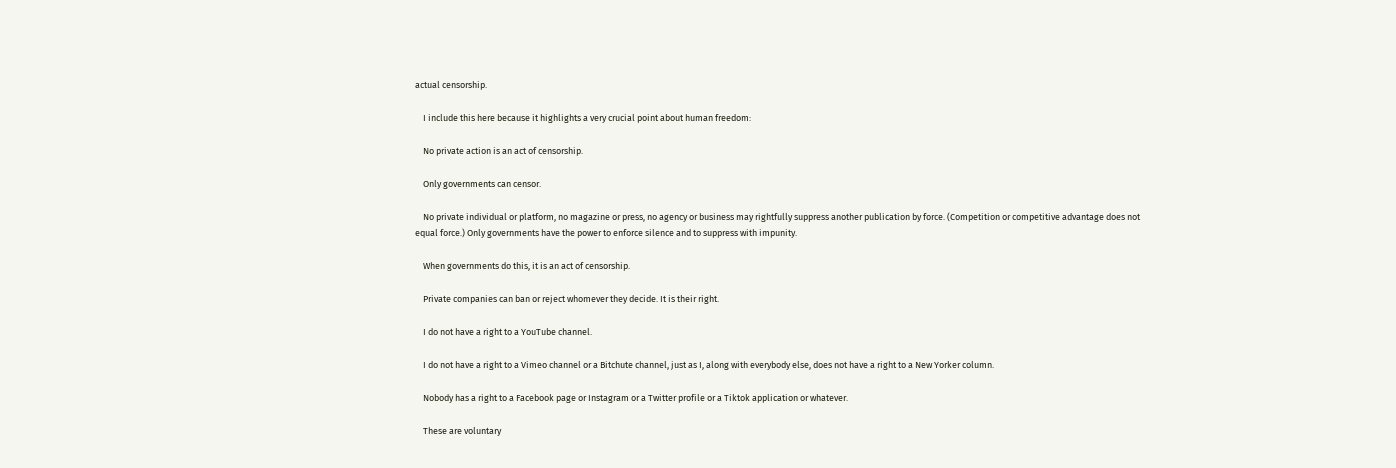actual censorship.

    I include this here because it highlights a very crucial point about human freedom:

    No private action is an act of censorship.

    Only governments can censor.

    No private individual or platform, no magazine or press, no agency or business may rightfully suppress another publication by force. (Competition or competitive advantage does not equal force.) Only governments have the power to enforce silence and to suppress with impunity.

    When governments do this, it is an act of censorship.

    Private companies can ban or reject whomever they decide. It is their right.

    I do not have a right to a YouTube channel.

    I do not have a right to a Vimeo channel or a Bitchute channel, just as I, along with everybody else, does not have a right to a New Yorker column.

    Nobody has a right to a Facebook page or Instagram or a Twitter profile or a Tiktok application or whatever.

    These are voluntary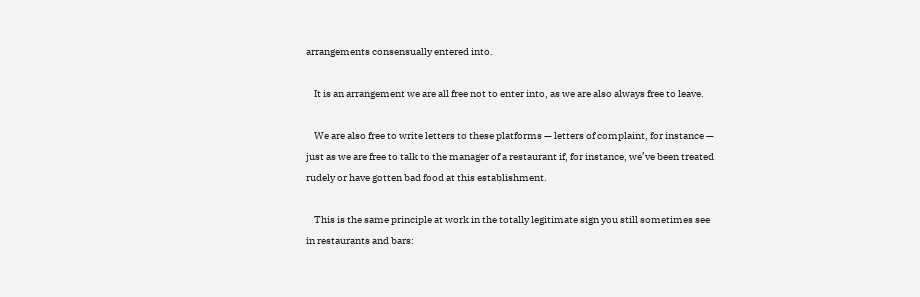arrangements consensually entered into.

    It is an arrangement we are all free not to enter into, as we are also always free to leave.

    We are also free to write letters to these platforms — letters of complaint, for instance — just as we are free to talk to the manager of a restaurant if, for instance, we’ve been treated rudely or have gotten bad food at this establishment.

    This is the same principle at work in the totally legitimate sign you still sometimes see in restaurants and bars: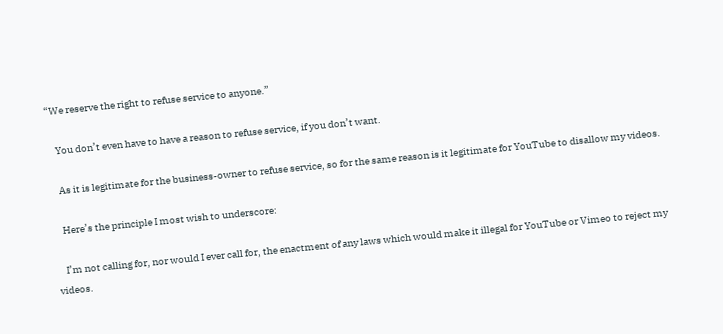“We reserve the right to refuse service to anyone.”

    You don’t even have to have a reason to refuse service, if you don’t want.

    As it is legitimate for the business-owner to refuse service, so for the same reason is it legitimate for YouTube to disallow my videos.

    Here’s the principle I most wish to underscore:

    I’m not calling for, nor would I ever call for, the enactment of any laws which would make it illegal for YouTube or Vimeo to reject my videos.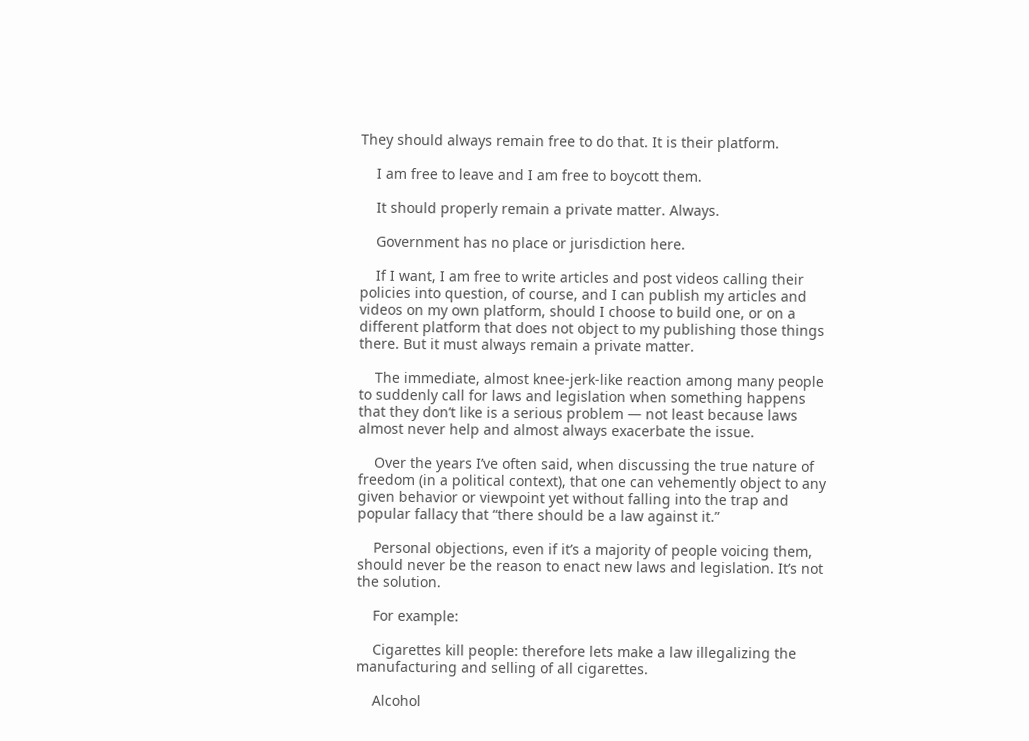They should always remain free to do that. It is their platform.

    I am free to leave and I am free to boycott them.

    It should properly remain a private matter. Always.

    Government has no place or jurisdiction here.

    If I want, I am free to write articles and post videos calling their policies into question, of course, and I can publish my articles and videos on my own platform, should I choose to build one, or on a different platform that does not object to my publishing those things there. But it must always remain a private matter.

    The immediate, almost knee-jerk-like reaction among many people to suddenly call for laws and legislation when something happens that they don’t like is a serious problem — not least because laws almost never help and almost always exacerbate the issue.

    Over the years I’ve often said, when discussing the true nature of freedom (in a political context), that one can vehemently object to any given behavior or viewpoint yet without falling into the trap and popular fallacy that “there should be a law against it.”

    Personal objections, even if it’s a majority of people voicing them, should never be the reason to enact new laws and legislation. It’s not the solution.

    For example:

    Cigarettes kill people: therefore lets make a law illegalizing the manufacturing and selling of all cigarettes.

    Alcohol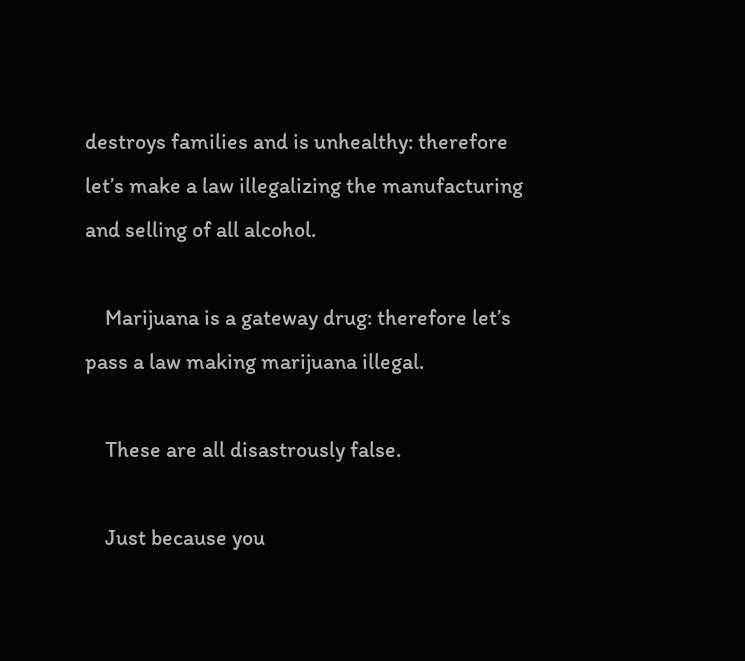destroys families and is unhealthy: therefore let’s make a law illegalizing the manufacturing and selling of all alcohol.

    Marijuana is a gateway drug: therefore let’s pass a law making marijuana illegal.

    These are all disastrously false.

    Just because you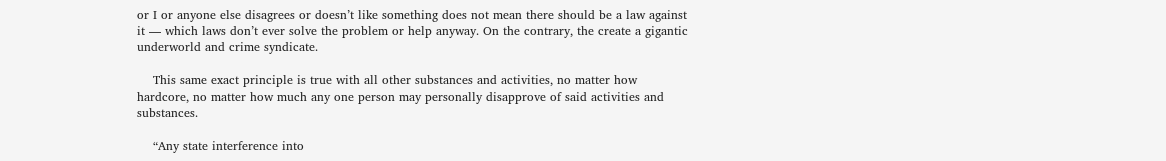or I or anyone else disagrees or doesn’t like something does not mean there should be a law against it — which laws don’t ever solve the problem or help anyway. On the contrary, the create a gigantic underworld and crime syndicate.

    This same exact principle is true with all other substances and activities, no matter how hardcore, no matter how much any one person may personally disapprove of said activities and substances.

    “Any state interference into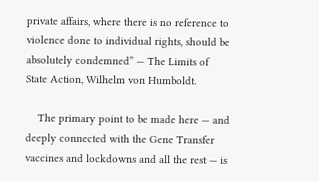private affairs, where there is no reference to violence done to individual rights, should be absolutely condemned” — The Limits of State Action, Wilhelm von Humboldt.

    The primary point to be made here — and deeply connected with the Gene Transfer vaccines and lockdowns and all the rest — is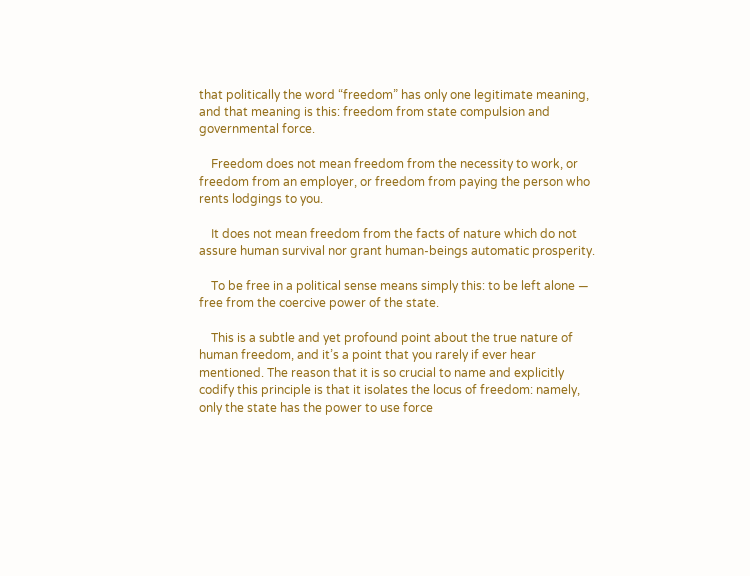that politically the word “freedom” has only one legitimate meaning, and that meaning is this: freedom from state compulsion and governmental force.

    Freedom does not mean freedom from the necessity to work, or freedom from an employer, or freedom from paying the person who rents lodgings to you.

    It does not mean freedom from the facts of nature which do not assure human survival nor grant human-beings automatic prosperity.

    To be free in a political sense means simply this: to be left alone — free from the coercive power of the state.

    This is a subtle and yet profound point about the true nature of human freedom, and it’s a point that you rarely if ever hear mentioned. The reason that it is so crucial to name and explicitly codify this principle is that it isolates the locus of freedom: namely, only the state has the power to use force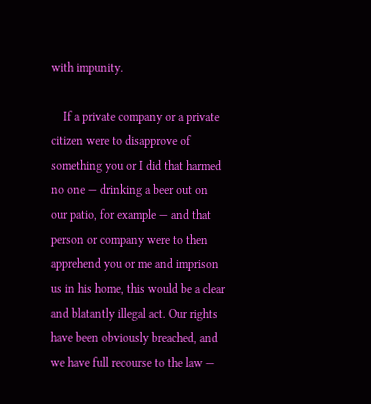with impunity.

    If a private company or a private citizen were to disapprove of something you or I did that harmed no one — drinking a beer out on our patio, for example — and that person or company were to then apprehend you or me and imprison us in his home, this would be a clear and blatantly illegal act. Our rights have been obviously breached, and we have full recourse to the law —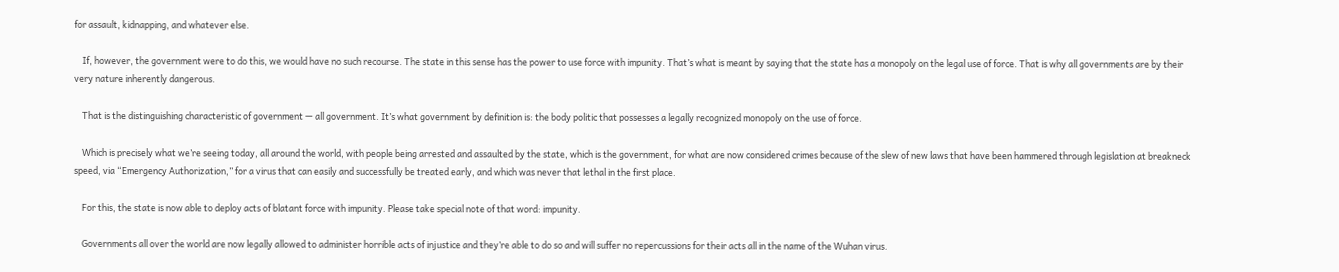for assault, kidnapping, and whatever else.

    If, however, the government were to do this, we would have no such recourse. The state in this sense has the power to use force with impunity. That’s what is meant by saying that the state has a monopoly on the legal use of force. That is why all governments are by their very nature inherently dangerous.

    That is the distinguishing characteristic of government — all government. It’s what government by definition is: the body politic that possesses a legally recognized monopoly on the use of force.

    Which is precisely what we’re seeing today, all around the world, with people being arrested and assaulted by the state, which is the government, for what are now considered crimes because of the slew of new laws that have been hammered through legislation at breakneck speed, via “Emergency Authorization,” for a virus that can easily and successfully be treated early, and which was never that lethal in the first place.

    For this, the state is now able to deploy acts of blatant force with impunity. Please take special note of that word: impunity.

    Governments all over the world are now legally allowed to administer horrible acts of injustice and they’re able to do so and will suffer no repercussions for their acts all in the name of the Wuhan virus.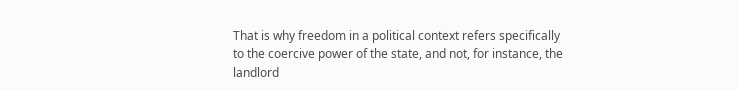That is why freedom in a political context refers specifically to the coercive power of the state, and not, for instance, the landlord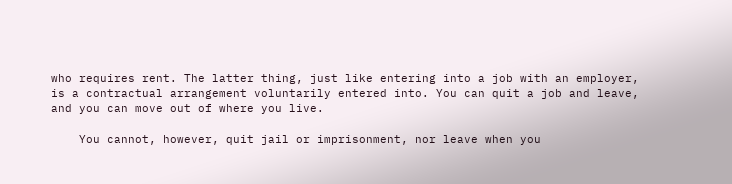who requires rent. The latter thing, just like entering into a job with an employer, is a contractual arrangement voluntarily entered into. You can quit a job and leave, and you can move out of where you live.

    You cannot, however, quit jail or imprisonment, nor leave when you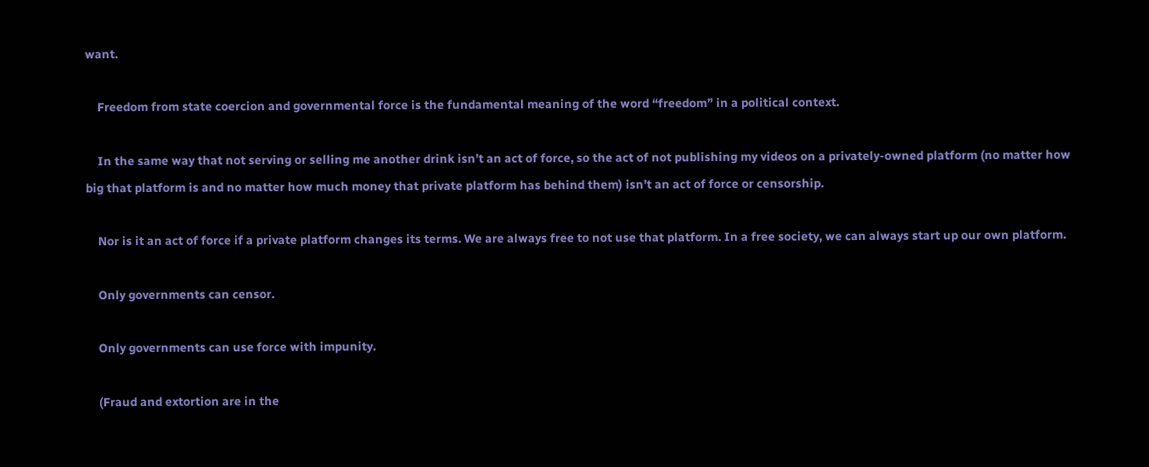want.

    Freedom from state coercion and governmental force is the fundamental meaning of the word “freedom” in a political context.

    In the same way that not serving or selling me another drink isn’t an act of force, so the act of not publishing my videos on a privately-owned platform (no matter how big that platform is and no matter how much money that private platform has behind them) isn’t an act of force or censorship.

    Nor is it an act of force if a private platform changes its terms. We are always free to not use that platform. In a free society, we can always start up our own platform.

    Only governments can censor.

    Only governments can use force with impunity.

    (Fraud and extortion are in the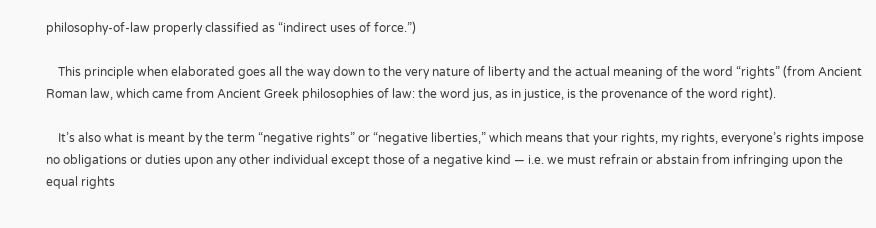philosophy-of-law properly classified as “indirect uses of force.”)

    This principle when elaborated goes all the way down to the very nature of liberty and the actual meaning of the word “rights” (from Ancient Roman law, which came from Ancient Greek philosophies of law: the word jus, as in justice, is the provenance of the word right).

    It’s also what is meant by the term “negative rights” or “negative liberties,” which means that your rights, my rights, everyone’s rights impose no obligations or duties upon any other individual except those of a negative kind — i.e. we must refrain or abstain from infringing upon the equal rights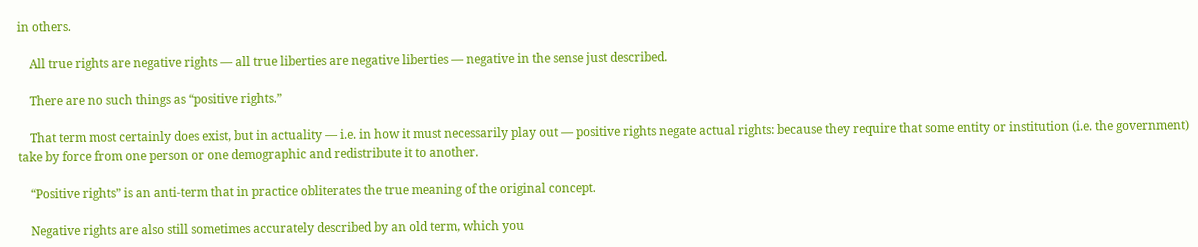in others.

    All true rights are negative rights — all true liberties are negative liberties — negative in the sense just described.

    There are no such things as “positive rights.”

    That term most certainly does exist, but in actuality — i.e. in how it must necessarily play out — positive rights negate actual rights: because they require that some entity or institution (i.e. the government) take by force from one person or one demographic and redistribute it to another.

    “Positive rights” is an anti-term that in practice obliterates the true meaning of the original concept.

    Negative rights are also still sometimes accurately described by an old term, which you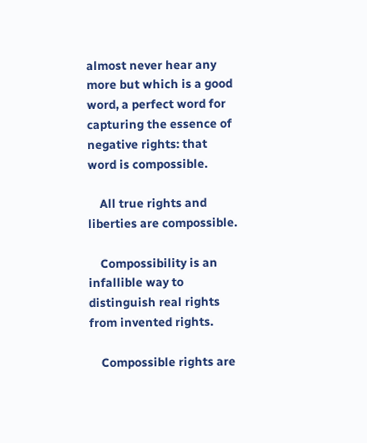almost never hear any more but which is a good word, a perfect word for capturing the essence of negative rights: that word is compossible.

    All true rights and liberties are compossible.

    Compossibility is an infallible way to distinguish real rights from invented rights.

    Compossible rights are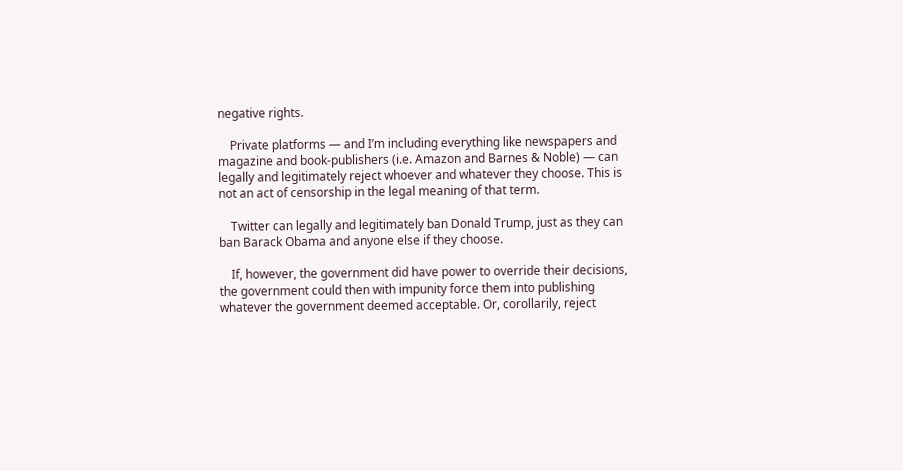negative rights.

    Private platforms — and I’m including everything like newspapers and magazine and book-publishers (i.e. Amazon and Barnes & Noble) — can legally and legitimately reject whoever and whatever they choose. This is not an act of censorship in the legal meaning of that term.

    Twitter can legally and legitimately ban Donald Trump, just as they can ban Barack Obama and anyone else if they choose.

    If, however, the government did have power to override their decisions, the government could then with impunity force them into publishing whatever the government deemed acceptable. Or, corollarily, reject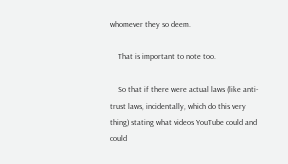whomever they so deem.

    That is important to note too.

    So that if there were actual laws (like anti-trust laws, incidentally, which do this very thing) stating what videos YouTube could and could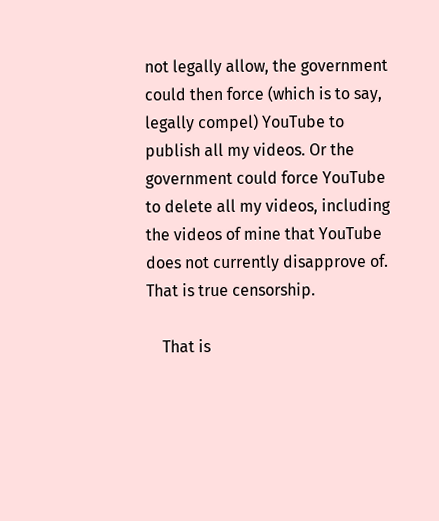not legally allow, the government could then force (which is to say, legally compel) YouTube to publish all my videos. Or the government could force YouTube to delete all my videos, including the videos of mine that YouTube does not currently disapprove of. That is true censorship.

    That is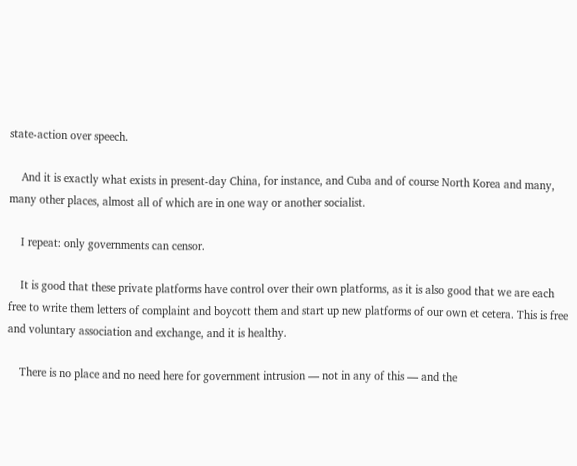state-action over speech.

    And it is exactly what exists in present-day China, for instance, and Cuba and of course North Korea and many, many other places, almost all of which are in one way or another socialist.

    I repeat: only governments can censor.

    It is good that these private platforms have control over their own platforms, as it is also good that we are each free to write them letters of complaint and boycott them and start up new platforms of our own et cetera. This is free and voluntary association and exchange, and it is healthy.

    There is no place and no need here for government intrusion — not in any of this — and the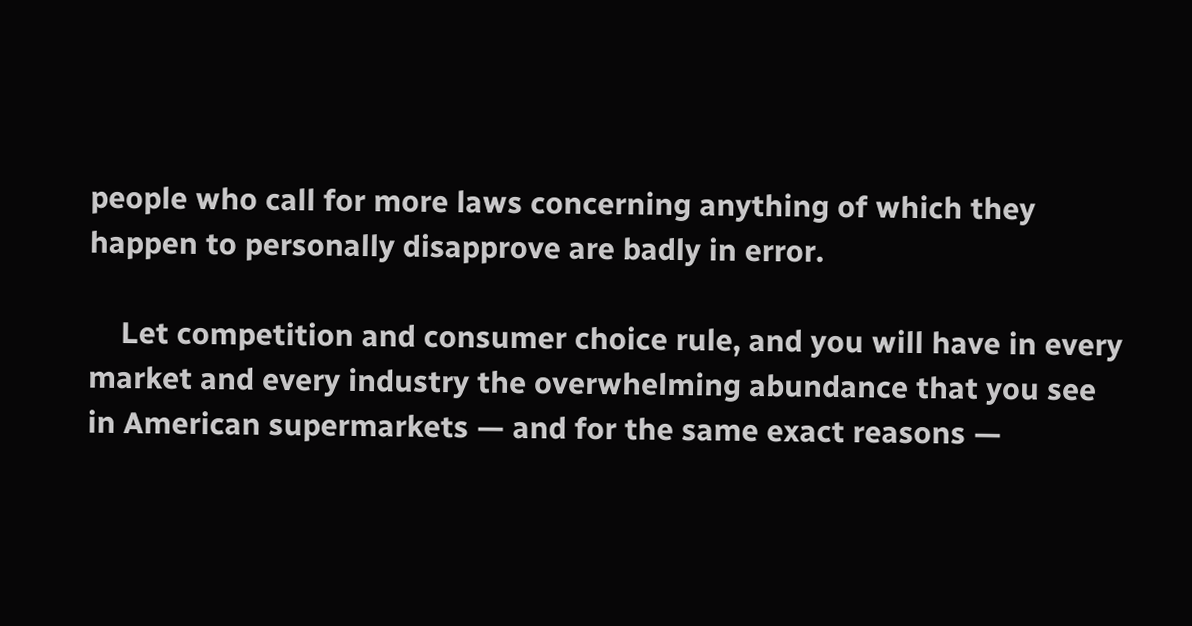people who call for more laws concerning anything of which they happen to personally disapprove are badly in error.

    Let competition and consumer choice rule, and you will have in every market and every industry the overwhelming abundance that you see in American supermarkets — and for the same exact reasons —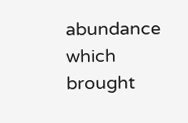abundance which brought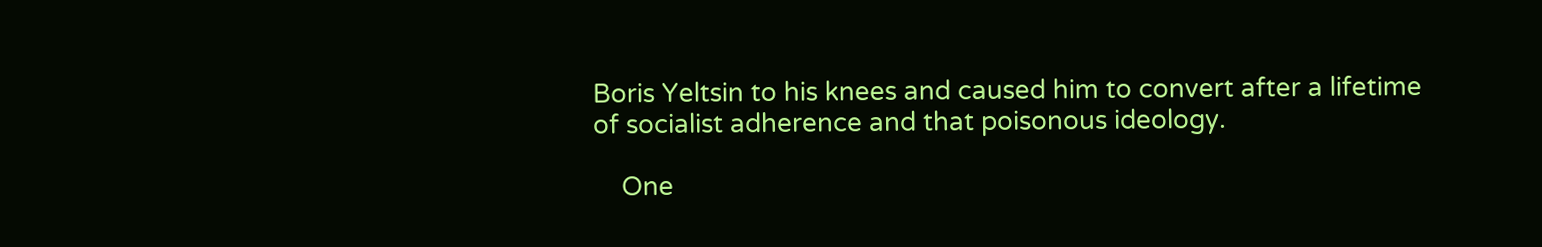Boris Yeltsin to his knees and caused him to convert after a lifetime of socialist adherence and that poisonous ideology.

    One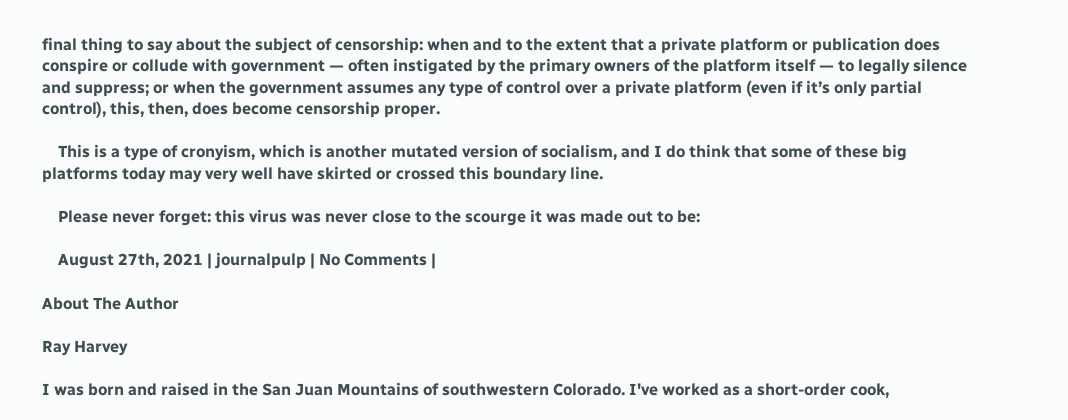final thing to say about the subject of censorship: when and to the extent that a private platform or publication does conspire or collude with government — often instigated by the primary owners of the platform itself — to legally silence and suppress; or when the government assumes any type of control over a private platform (even if it’s only partial control), this, then, does become censorship proper.

    This is a type of cronyism, which is another mutated version of socialism, and I do think that some of these big platforms today may very well have skirted or crossed this boundary line.

    Please never forget: this virus was never close to the scourge it was made out to be:

    August 27th, 2021 | journalpulp | No Comments |

About The Author

Ray Harvey

I was born and raised in the San Juan Mountains of southwestern Colorado. I've worked as a short-order cook,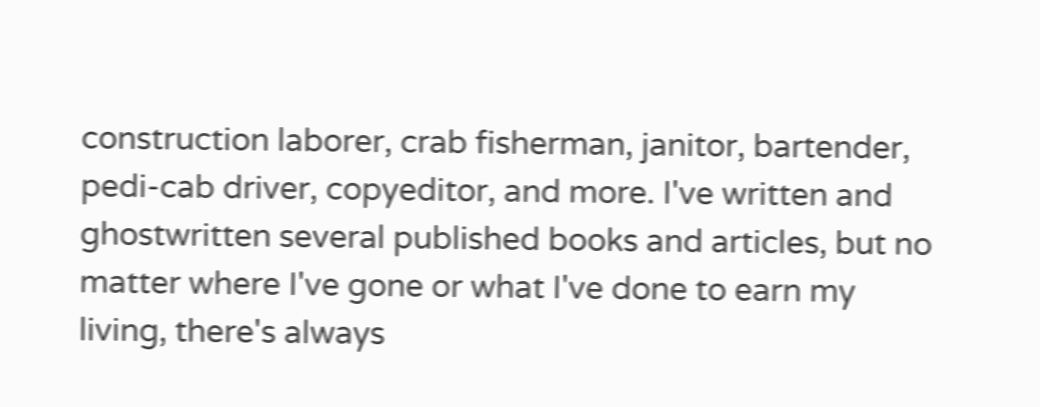construction laborer, crab fisherman, janitor, bartender, pedi-cab driver, copyeditor, and more. I've written and ghostwritten several published books and articles, but no matter where I've gone or what I've done to earn my living, there's always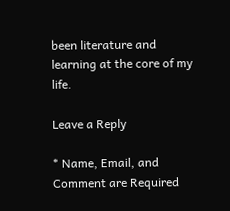been literature and learning at the core of my life.

Leave a Reply

* Name, Email, and Comment are Required